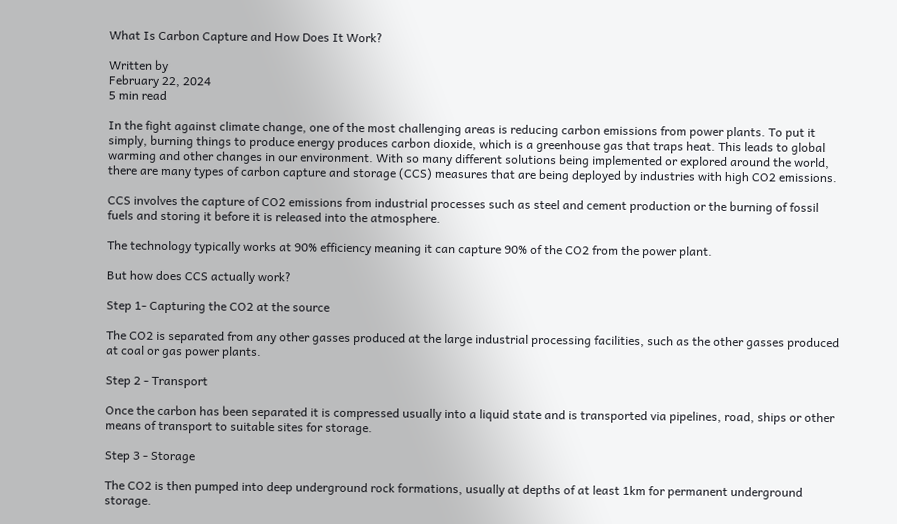What Is Carbon Capture and How Does It Work?

Written by
February 22, 2024
5 min read

In the fight against climate change, one of the most challenging areas is reducing carbon emissions from power plants. To put it simply, burning things to produce energy produces carbon dioxide, which is a greenhouse gas that traps heat. This leads to global warming and other changes in our environment. With so many different solutions being implemented or explored around the world, there are many types of carbon capture and storage (CCS) measures that are being deployed by industries with high CO2 emissions.

CCS involves the capture of CO2 emissions from industrial processes such as steel and cement production or the burning of fossil fuels and storing it before it is released into the atmosphere.

The technology typically works at 90% efficiency meaning it can capture 90% of the CO2 from the power plant.

But how does CCS actually work?

Step 1- Capturing the CO2 at the source

The CO2 is separated from any other gasses produced at the large industrial processing facilities, such as the other gasses produced at coal or gas power plants.

Step 2 - Transport

Once the carbon has been separated it is compressed usually into a liquid state and is transported via pipelines, road, ships or other means of transport to suitable sites for storage.

Step 3 - Storage

The CO2 is then pumped into deep underground rock formations, usually at depths of at least 1km for permanent underground storage.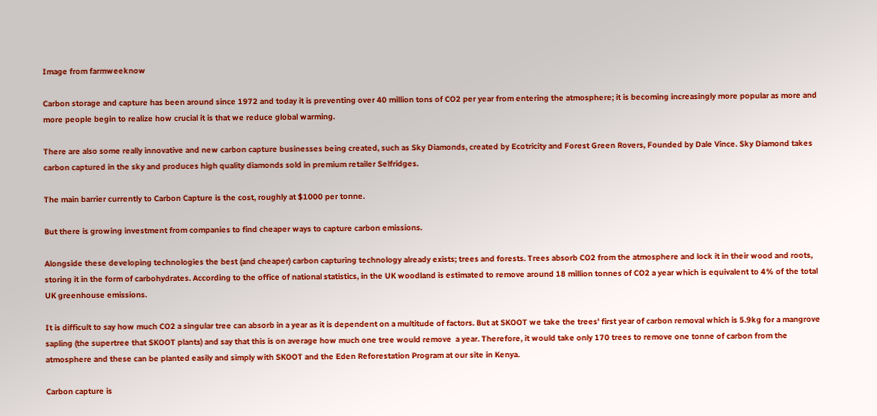Image from farmweeknow

Carbon storage and capture has been around since 1972 and today it is preventing over 40 million tons of CO2 per year from entering the atmosphere; it is becoming increasingly more popular as more and more people begin to realize how crucial it is that we reduce global warming.

There are also some really innovative and new carbon capture businesses being created, such as Sky Diamonds, created by Ecotricity and Forest Green Rovers, Founded by Dale Vince. Sky Diamond takes carbon captured in the sky and produces high quality diamonds sold in premium retailer Selfridges.

The main barrier currently to Carbon Capture is the cost, roughly at $1000 per tonne.

But there is growing investment from companies to find cheaper ways to capture carbon emissions.

Alongside these developing technologies the best (and cheaper) carbon capturing technology already exists; trees and forests. Trees absorb CO2 from the atmosphere and lock it in their wood and roots, storing it in the form of carbohydrates. According to the office of national statistics, in the UK woodland is estimated to remove around 18 million tonnes of CO2 a year which is equivalent to 4% of the total UK greenhouse emissions.

It is difficult to say how much CO2 a singular tree can absorb in a year as it is dependent on a multitude of factors. But at SKOOT we take the trees' first year of carbon removal which is 5.9kg for a mangrove sapling (the supertree that SKOOT plants) and say that this is on average how much one tree would remove  a year. Therefore, it would take only 170 trees to remove one tonne of carbon from the atmosphere and these can be planted easily and simply with SKOOT and the Eden Reforestation Program at our site in Kenya.

Carbon capture is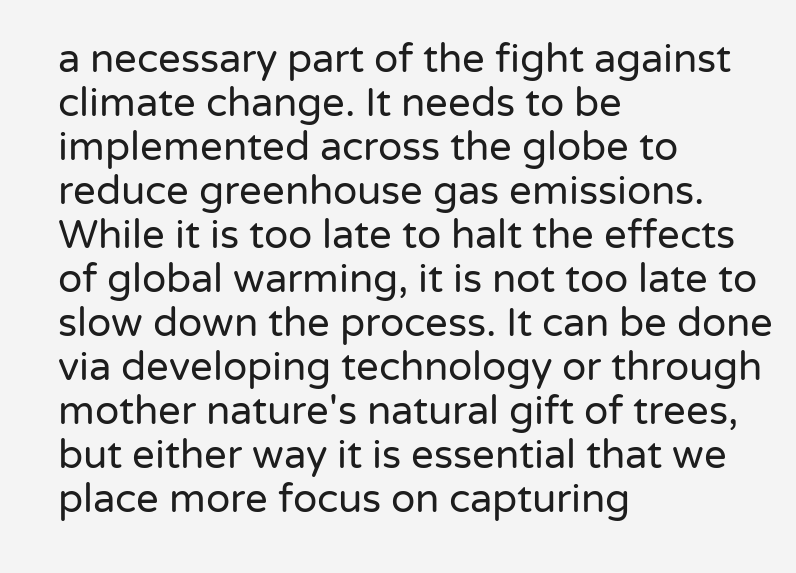a necessary part of the fight against climate change. It needs to be implemented across the globe to reduce greenhouse gas emissions. While it is too late to halt the effects of global warming, it is not too late to slow down the process. It can be done via developing technology or through mother nature's natural gift of trees, but either way it is essential that we place more focus on capturing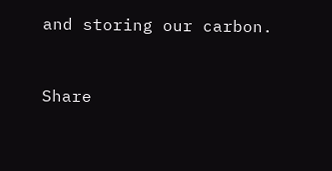and storing our carbon.


Share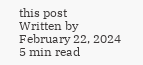this post
Written by
February 22, 2024
5 min read